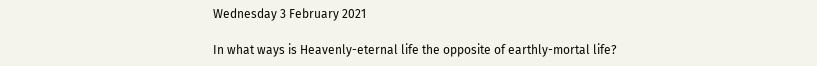Wednesday 3 February 2021

In what ways is Heavenly-eternal life the opposite of earthly-mortal life?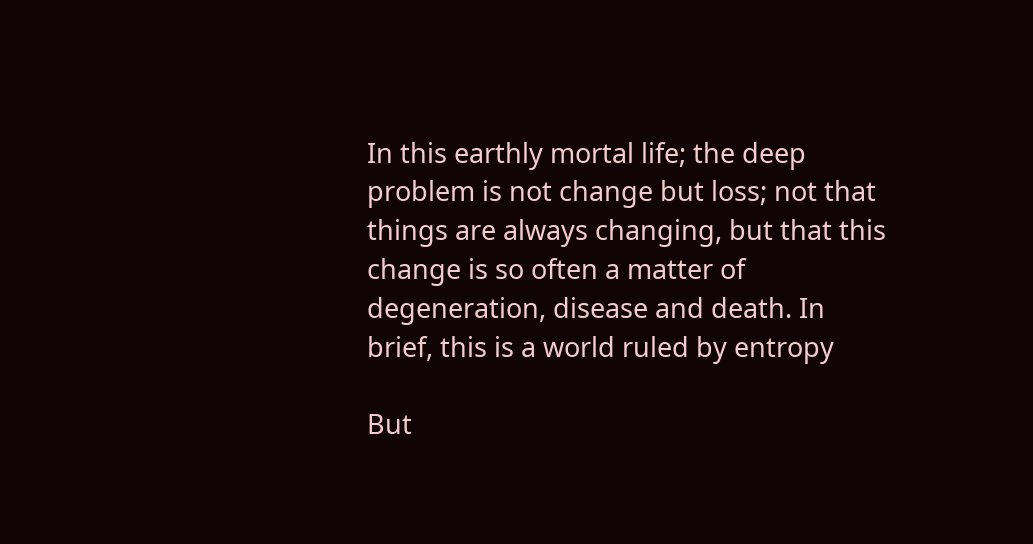In this earthly mortal life; the deep problem is not change but loss; not that things are always changing, but that this change is so often a matter of degeneration, disease and death. In brief, this is a world ruled by entropy

But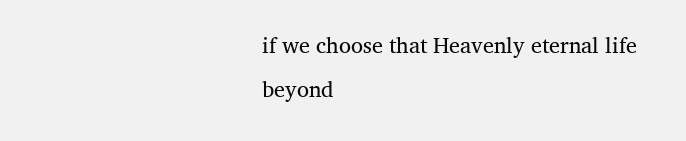if we choose that Heavenly eternal life beyond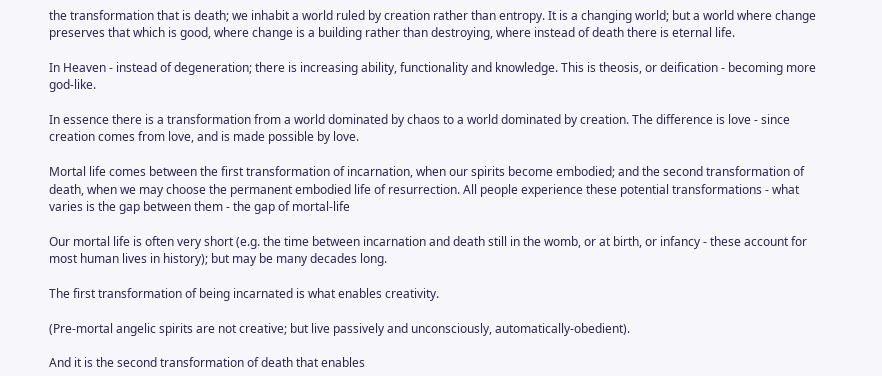the transformation that is death; we inhabit a world ruled by creation rather than entropy. It is a changing world; but a world where change preserves that which is good, where change is a building rather than destroying, where instead of death there is eternal life.

In Heaven - instead of degeneration; there is increasing ability, functionality and knowledge. This is theosis, or deification - becoming more god-like.

In essence there is a transformation from a world dominated by chaos to a world dominated by creation. The difference is love - since creation comes from love, and is made possible by love.

Mortal life comes between the first transformation of incarnation, when our spirits become embodied; and the second transformation of death, when we may choose the permanent embodied life of resurrection. All people experience these potential transformations - what varies is the gap between them - the gap of mortal-life

Our mortal life is often very short (e.g. the time between incarnation and death still in the womb, or at birth, or infancy - these account for most human lives in history); but may be many decades long.

The first transformation of being incarnated is what enables creativity.

(Pre-mortal angelic spirits are not creative; but live passively and unconsciously, automatically-obedient).

And it is the second transformation of death that enables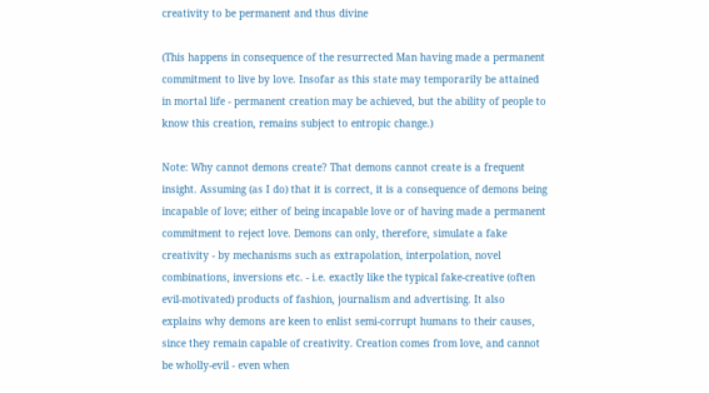creativity to be permanent and thus divine

(This happens in consequence of the resurrected Man having made a permanent commitment to live by love. Insofar as this state may temporarily be attained in mortal life - permanent creation may be achieved, but the ability of people to know this creation, remains subject to entropic change.)

Note: Why cannot demons create? That demons cannot create is a frequent insight. Assuming (as I do) that it is correct, it is a consequence of demons being incapable of love; either of being incapable love or of having made a permanent commitment to reject love. Demons can only, therefore, simulate a fake creativity - by mechanisms such as extrapolation, interpolation, novel combinations, inversions etc. - i.e. exactly like the typical fake-creative (often evil-motivated) products of fashion, journalism and advertising. It also explains why demons are keen to enlist semi-corrupt humans to their causes, since they remain capable of creativity. Creation comes from love, and cannot be wholly-evil - even when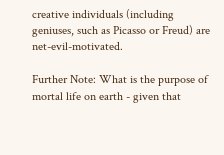creative individuals (including geniuses, such as Picasso or Freud) are net-evil-motivated.

Further Note: What is the purpose of mortal life on earth - given that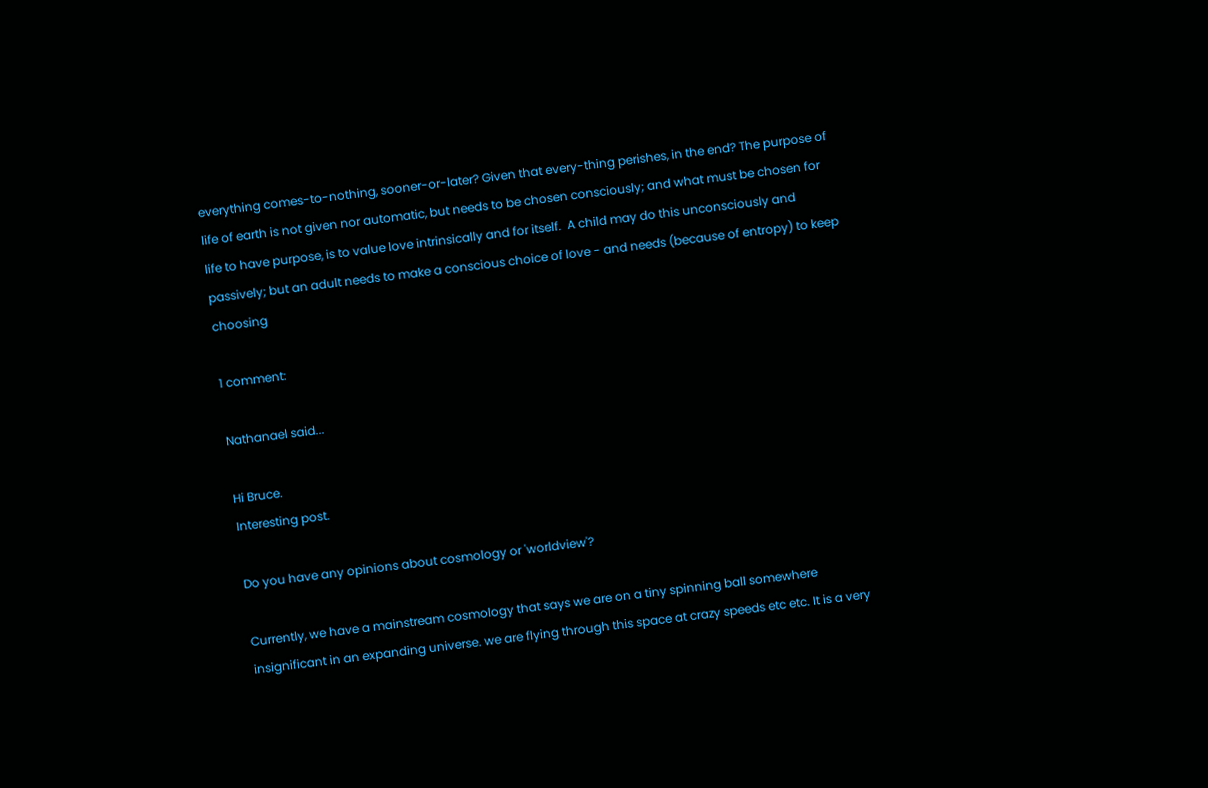everything comes-to-nothing, sooner-or-later? Given that every-thing perishes, in the end? The purpose of life of earth is not given nor automatic, but needs to be chosen consciously; and what must be chosen for life to have purpose, is to value love intrinsically and for itself.  A child may do this unconsciously and passively; but an adult needs to make a conscious choice of love - and needs (because of entropy) to keep choosing

1 comment:

Nathanael said...

Hi Bruce.
Interesting post.

Do you have any opinions about cosmology or 'worldview'?

Currently, we have a mainstream cosmology that says we are on a tiny spinning ball somewhere insignificant in an expanding universe. we are flying through this space at crazy speeds etc etc. It is a very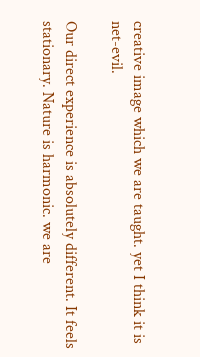creative image which we are taught. yet I think it is net-evil.

Our direct experience is absolutely different. It feels stationary. Nature is harmonic. we are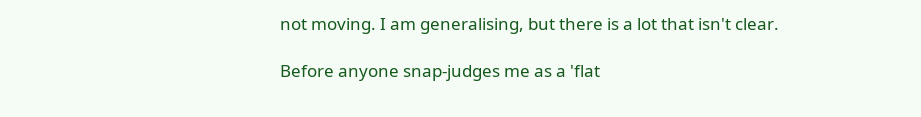not moving. I am generalising, but there is a lot that isn't clear.

Before anyone snap-judges me as a 'flat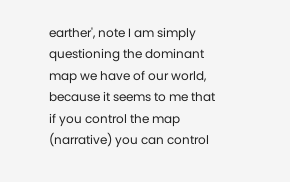earther', note I am simply questioning the dominant map we have of our world, because it seems to me that if you control the map (narrative) you can control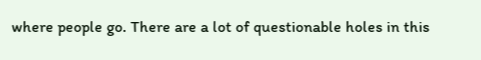where people go. There are a lot of questionable holes in this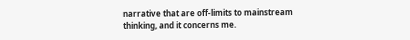narrative that are off-limits to mainstream thinking, and it concerns me.